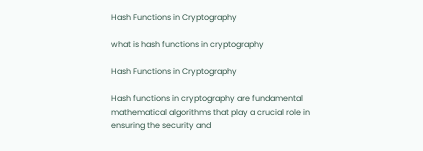Hash Functions in Cryptography

what is hash functions in cryptography

Hash Functions in Cryptography

Hash functions in cryptography are fundamental mathematical algorithms that play a crucial role in ensuring the security and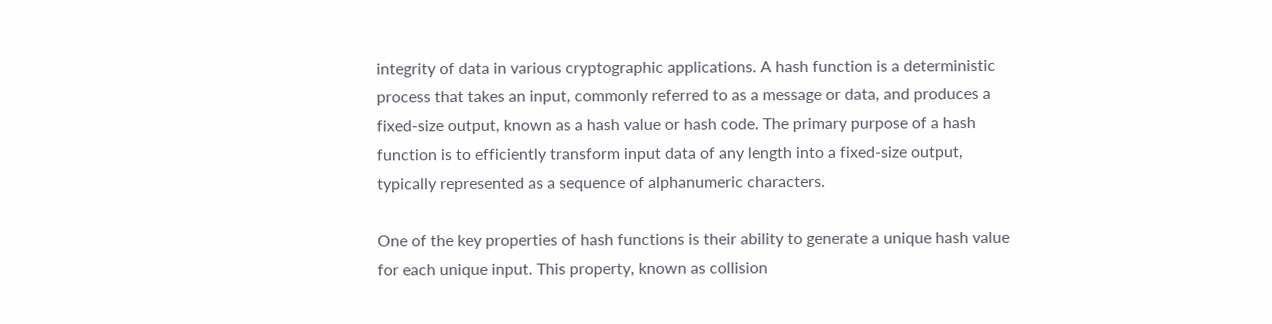integrity of data in various cryptographic applications. A hash function is a deterministic process that takes an input, commonly referred to as a message or data, and produces a fixed-size output, known as a hash value or hash code. The primary purpose of a hash function is to efficiently transform input data of any length into a fixed-size output, typically represented as a sequence of alphanumeric characters.

One of the key properties of hash functions is their ability to generate a unique hash value for each unique input. This property, known as collision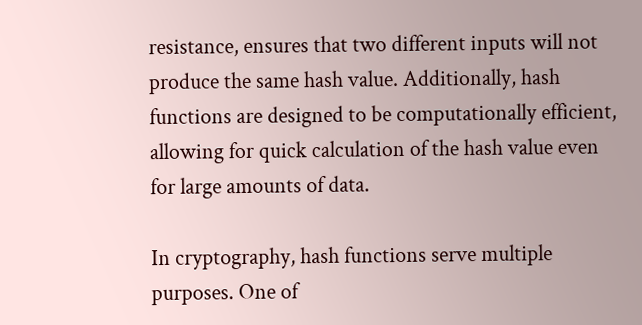resistance, ensures that two different inputs will not produce the same hash value. Additionally, hash functions are designed to be computationally efficient, allowing for quick calculation of the hash value even for large amounts of data.

In cryptography, hash functions serve multiple purposes. One of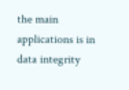the main applications is in data integrity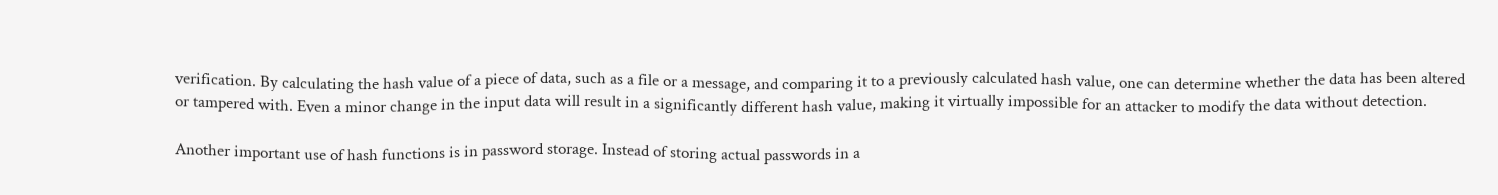verification. By calculating the hash value of a piece of data, such as a file or a message, and comparing it to a previously calculated hash value, one can determine whether the data has been altered or tampered with. Even a minor change in the input data will result in a significantly different hash value, making it virtually impossible for an attacker to modify the data without detection.

Another important use of hash functions is in password storage. Instead of storing actual passwords in a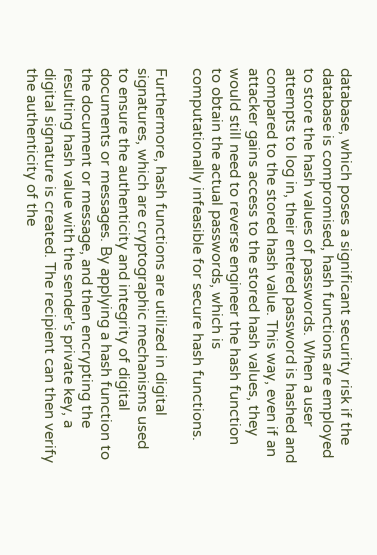database, which poses a significant security risk if the database is compromised, hash functions are employed to store the hash values of passwords. When a user attempts to log in, their entered password is hashed and compared to the stored hash value. This way, even if an attacker gains access to the stored hash values, they would still need to reverse engineer the hash function to obtain the actual passwords, which is computationally infeasible for secure hash functions.

Furthermore, hash functions are utilized in digital signatures, which are cryptographic mechanisms used to ensure the authenticity and integrity of digital documents or messages. By applying a hash function to the document or message, and then encrypting the resulting hash value with the sender's private key, a digital signature is created. The recipient can then verify the authenticity of the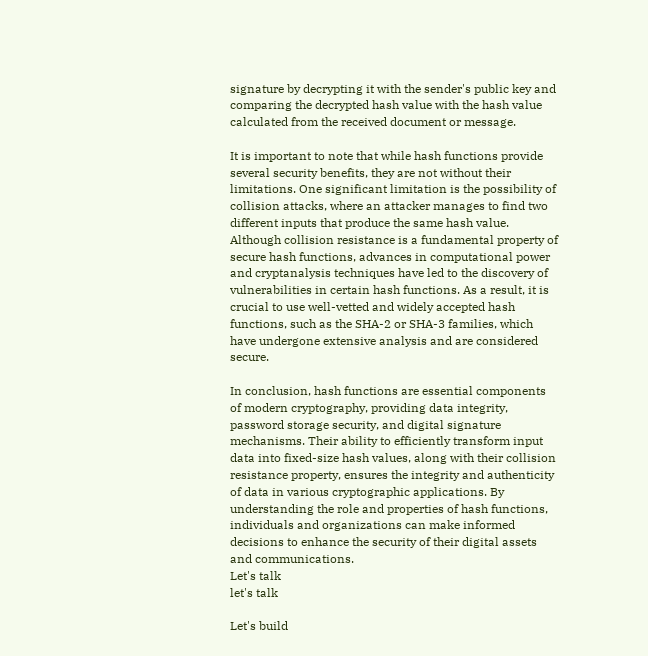signature by decrypting it with the sender's public key and comparing the decrypted hash value with the hash value calculated from the received document or message.

It is important to note that while hash functions provide several security benefits, they are not without their limitations. One significant limitation is the possibility of collision attacks, where an attacker manages to find two different inputs that produce the same hash value. Although collision resistance is a fundamental property of secure hash functions, advances in computational power and cryptanalysis techniques have led to the discovery of vulnerabilities in certain hash functions. As a result, it is crucial to use well-vetted and widely accepted hash functions, such as the SHA-2 or SHA-3 families, which have undergone extensive analysis and are considered secure.

In conclusion, hash functions are essential components of modern cryptography, providing data integrity, password storage security, and digital signature mechanisms. Their ability to efficiently transform input data into fixed-size hash values, along with their collision resistance property, ensures the integrity and authenticity of data in various cryptographic applications. By understanding the role and properties of hash functions, individuals and organizations can make informed decisions to enhance the security of their digital assets and communications.
Let's talk
let's talk

Let's build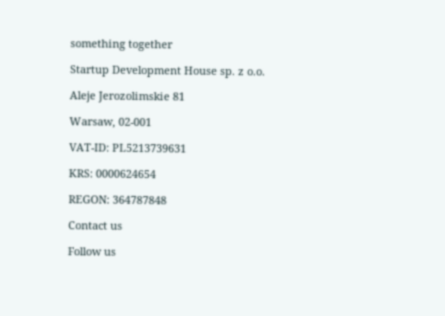something together

Startup Development House sp. z o.o.

Aleje Jerozolimskie 81

Warsaw, 02-001

VAT-ID: PL5213739631

KRS: 0000624654

REGON: 364787848

Contact us

Follow us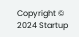Copyright © 2024 Startup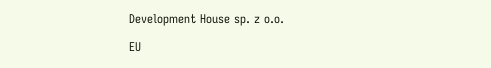Development House sp. z o.o.

EU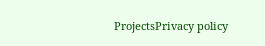ProjectsPrivacy policy